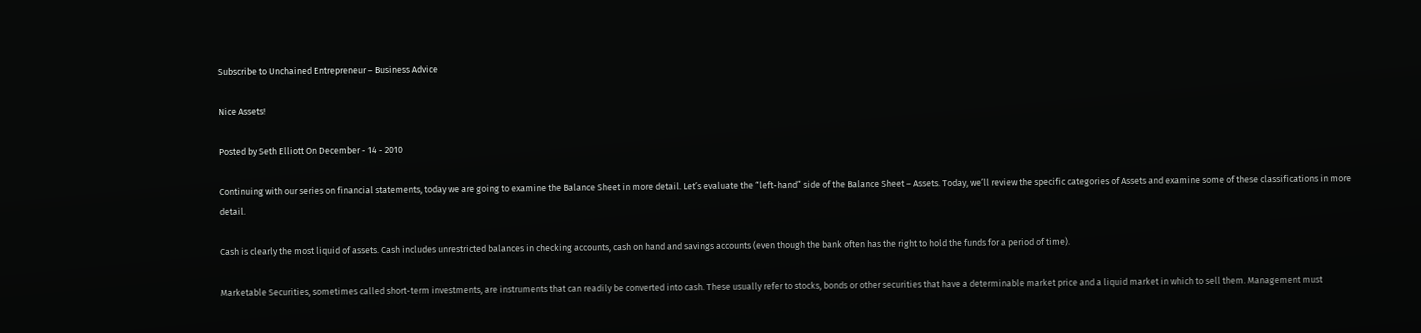Subscribe to Unchained Entrepreneur – Business Advice

Nice Assets!

Posted by Seth Elliott On December - 14 - 2010

Continuing with our series on financial statements, today we are going to examine the Balance Sheet in more detail. Let’s evaluate the “left-hand” side of the Balance Sheet – Assets. Today, we’ll review the specific categories of Assets and examine some of these classifications in more detail.

Cash is clearly the most liquid of assets. Cash includes unrestricted balances in checking accounts, cash on hand and savings accounts (even though the bank often has the right to hold the funds for a period of time).

Marketable Securities, sometimes called short-term investments, are instruments that can readily be converted into cash. These usually refer to stocks, bonds or other securities that have a determinable market price and a liquid market in which to sell them. Management must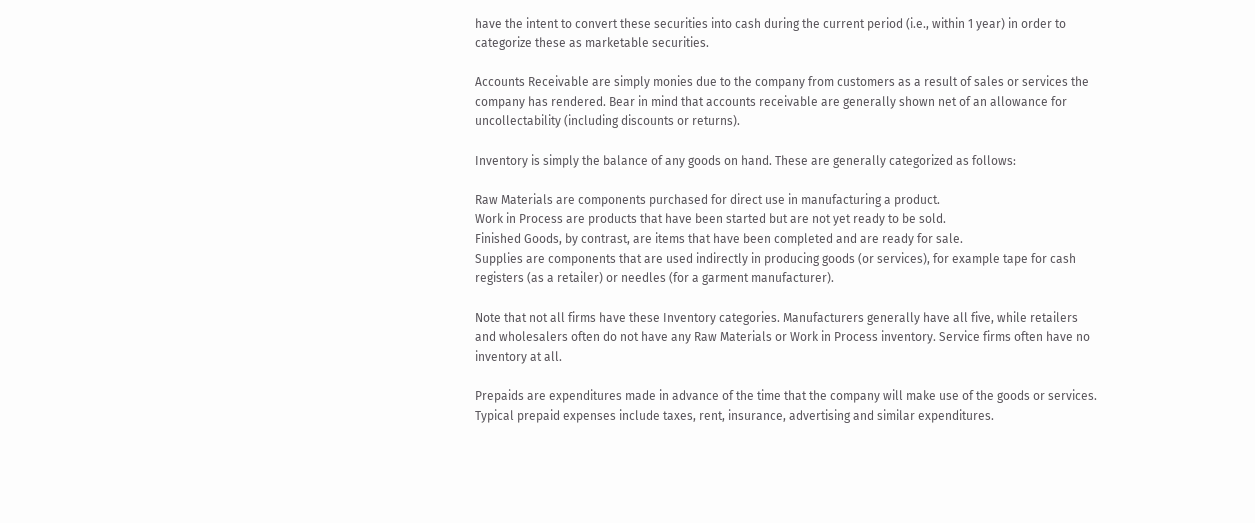have the intent to convert these securities into cash during the current period (i.e., within 1 year) in order to categorize these as marketable securities.

Accounts Receivable are simply monies due to the company from customers as a result of sales or services the company has rendered. Bear in mind that accounts receivable are generally shown net of an allowance for uncollectability (including discounts or returns).

Inventory is simply the balance of any goods on hand. These are generally categorized as follows:

Raw Materials are components purchased for direct use in manufacturing a product.
Work in Process are products that have been started but are not yet ready to be sold.
Finished Goods, by contrast, are items that have been completed and are ready for sale.
Supplies are components that are used indirectly in producing goods (or services), for example tape for cash registers (as a retailer) or needles (for a garment manufacturer).

Note that not all firms have these Inventory categories. Manufacturers generally have all five, while retailers and wholesalers often do not have any Raw Materials or Work in Process inventory. Service firms often have no inventory at all.

Prepaids are expenditures made in advance of the time that the company will make use of the goods or services. Typical prepaid expenses include taxes, rent, insurance, advertising and similar expenditures.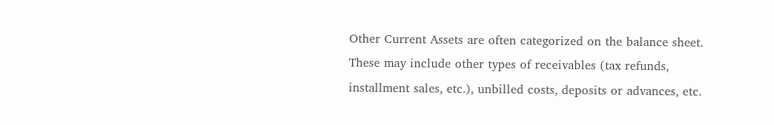Other Current Assets are often categorized on the balance sheet. These may include other types of receivables (tax refunds, installment sales, etc.), unbilled costs, deposits or advances, etc.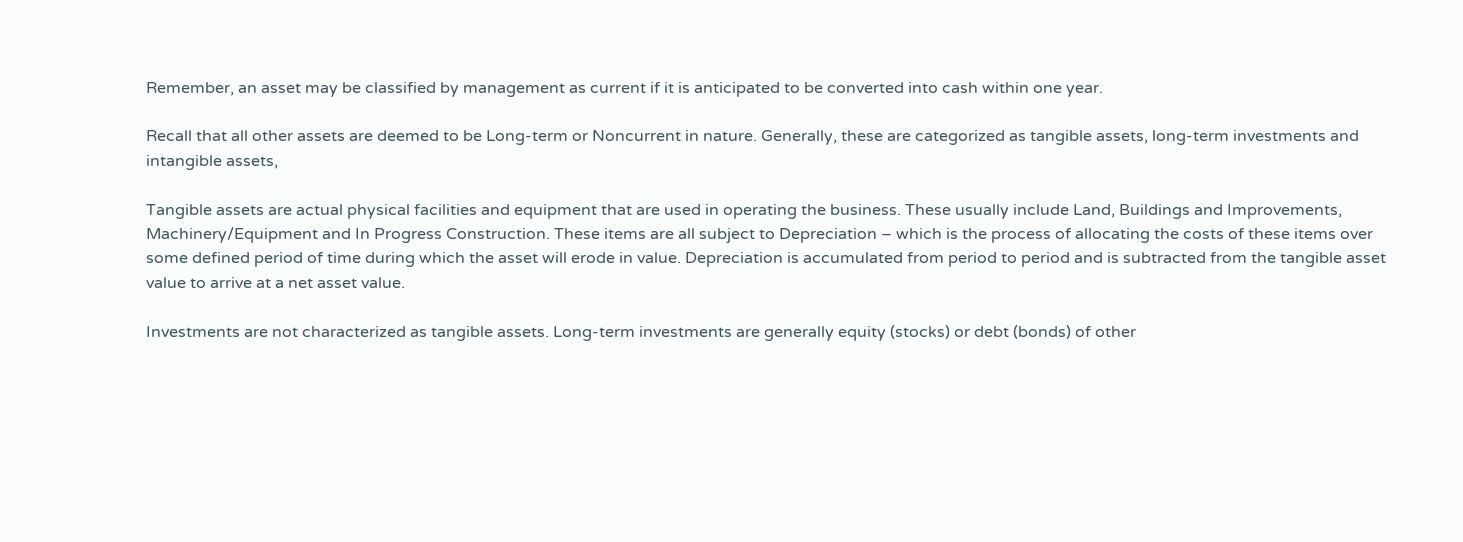Remember, an asset may be classified by management as current if it is anticipated to be converted into cash within one year.

Recall that all other assets are deemed to be Long-term or Noncurrent in nature. Generally, these are categorized as tangible assets, long-term investments and intangible assets,

Tangible assets are actual physical facilities and equipment that are used in operating the business. These usually include Land, Buildings and Improvements, Machinery/Equipment and In Progress Construction. These items are all subject to Depreciation – which is the process of allocating the costs of these items over some defined period of time during which the asset will erode in value. Depreciation is accumulated from period to period and is subtracted from the tangible asset value to arrive at a net asset value.

Investments are not characterized as tangible assets. Long-term investments are generally equity (stocks) or debt (bonds) of other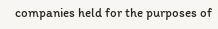companies held for the purposes of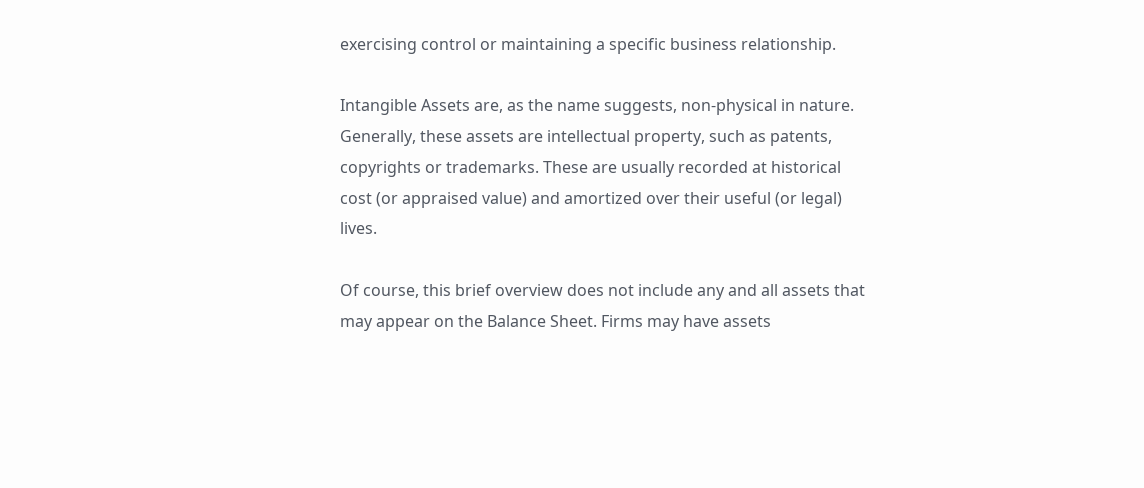exercising control or maintaining a specific business relationship.

Intangible Assets are, as the name suggests, non-physical in nature. Generally, these assets are intellectual property, such as patents, copyrights or trademarks. These are usually recorded at historical cost (or appraised value) and amortized over their useful (or legal) lives.

Of course, this brief overview does not include any and all assets that may appear on the Balance Sheet. Firms may have assets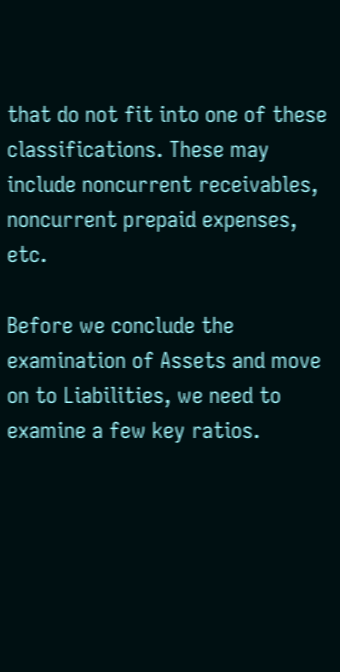that do not fit into one of these classifications. These may include noncurrent receivables, noncurrent prepaid expenses, etc.

Before we conclude the examination of Assets and move on to Liabilities, we need to examine a few key ratios.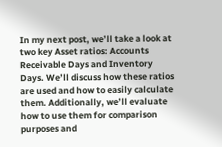In my next post, we’ll take a look at two key Asset ratios: Accounts Receivable Days and Inventory Days. We’ll discuss how these ratios are used and how to easily calculate them. Additionally, we’ll evaluate how to use them for comparison purposes and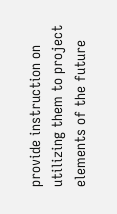provide instruction on utilizing them to project elements of the future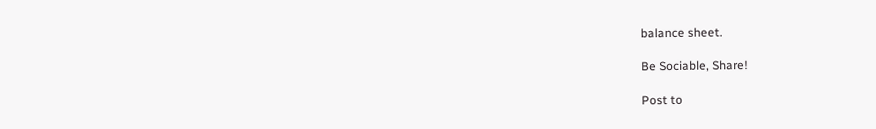balance sheet.

Be Sociable, Share!

Post to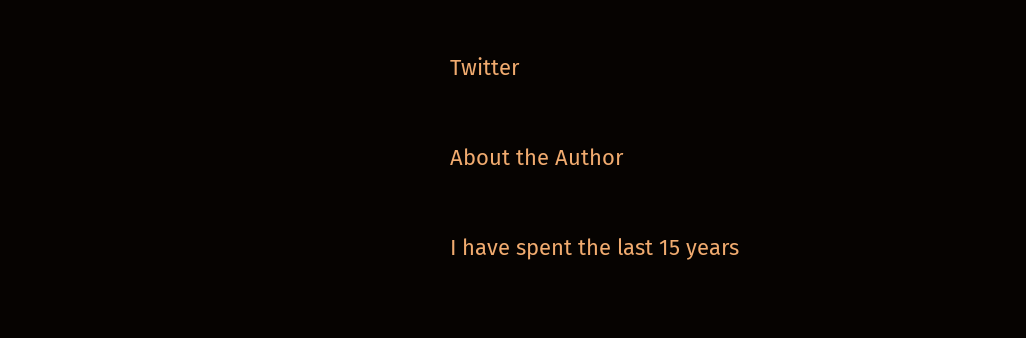Twitter

About the Author

I have spent the last 15 years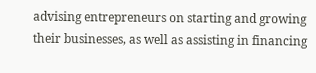advising entrepreneurs on starting and growing their businesses, as well as assisting in financing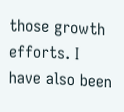those growth efforts. I have also been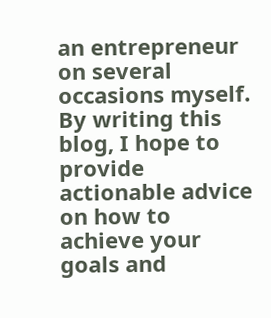an entrepreneur on several occasions myself. By writing this blog, I hope to provide actionable advice on how to achieve your goals and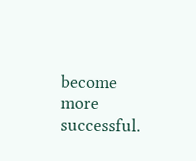become more successful.